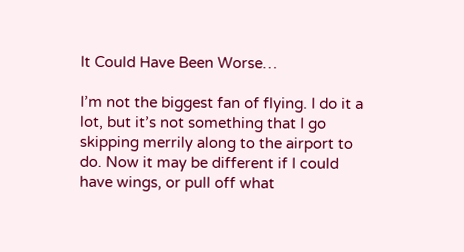It Could Have Been Worse…

I’m not the biggest fan of flying. I do it a lot, but it’s not something that I go skipping merrily along to the airport to do. Now it may be different if I could have wings, or pull off what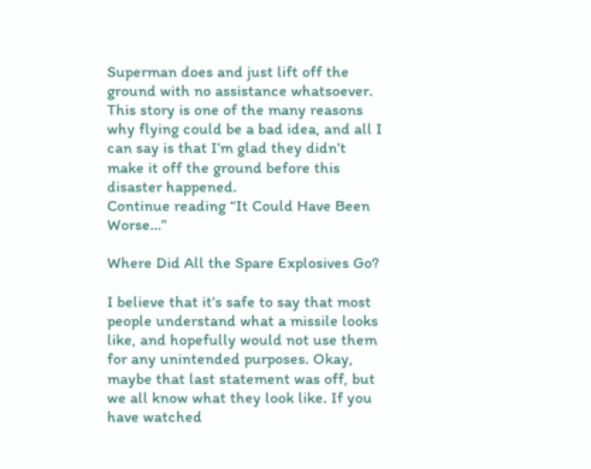Superman does and just lift off the ground with no assistance whatsoever. This story is one of the many reasons why flying could be a bad idea, and all I can say is that I’m glad they didn’t make it off the ground before this disaster happened.
Continue reading “It Could Have Been Worse…”

Where Did All the Spare Explosives Go?

I believe that it’s safe to say that most people understand what a missile looks like, and hopefully would not use them for any unintended purposes. Okay, maybe that last statement was off, but we all know what they look like. If you have watched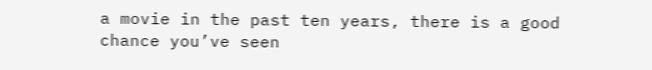a movie in the past ten years, there is a good chance you’ve seen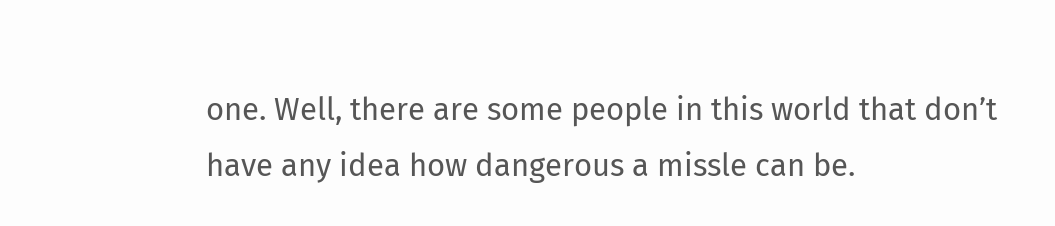one. Well, there are some people in this world that don’t have any idea how dangerous a missle can be.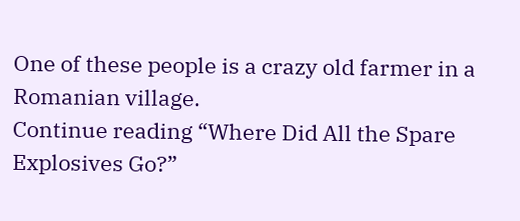One of these people is a crazy old farmer in a Romanian village.
Continue reading “Where Did All the Spare Explosives Go?”